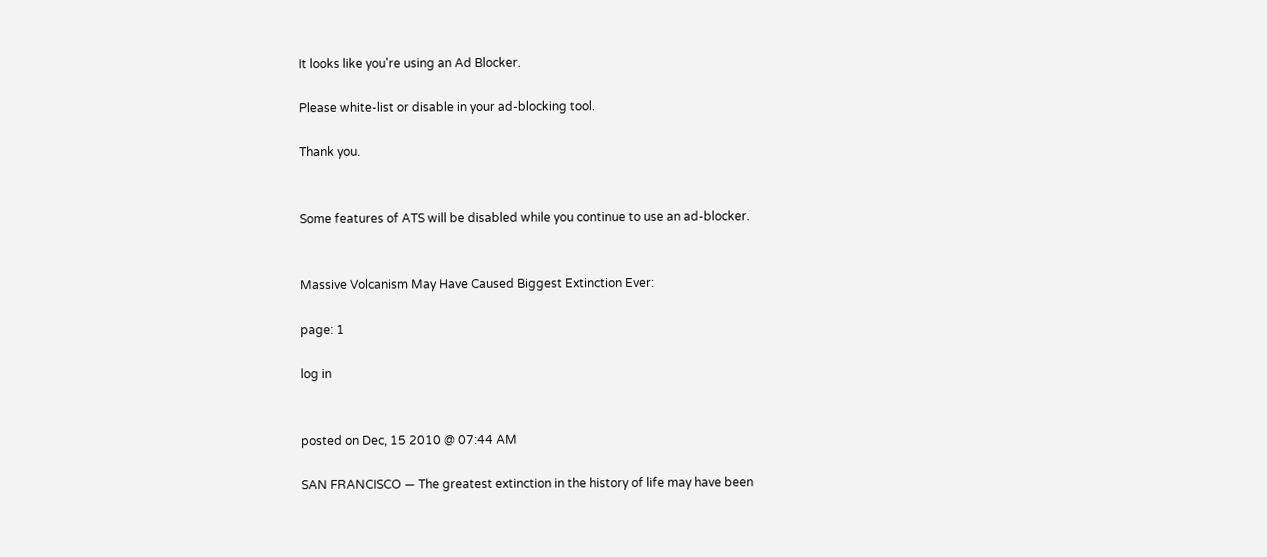It looks like you're using an Ad Blocker.

Please white-list or disable in your ad-blocking tool.

Thank you.


Some features of ATS will be disabled while you continue to use an ad-blocker.


Massive Volcanism May Have Caused Biggest Extinction Ever:

page: 1

log in


posted on Dec, 15 2010 @ 07:44 AM

SAN FRANCISCO — The greatest extinction in the history of life may have been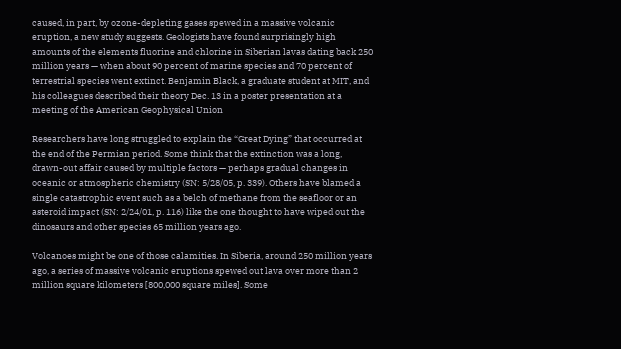caused, in part, by ozone-depleting gases spewed in a massive volcanic eruption, a new study suggests. Geologists have found surprisingly high amounts of the elements fluorine and chlorine in Siberian lavas dating back 250 million years — when about 90 percent of marine species and 70 percent of terrestrial species went extinct. Benjamin Black, a graduate student at MIT, and his colleagues described their theory Dec. 13 in a poster presentation at a meeting of the American Geophysical Union

Researchers have long struggled to explain the “Great Dying” that occurred at the end of the Permian period. Some think that the extinction was a long, drawn-out affair caused by multiple factors — perhaps gradual changes in oceanic or atmospheric chemistry (SN: 5/28/05, p. 339). Others have blamed a single catastrophic event such as a belch of methane from the seafloor or an asteroid impact (SN: 2/24/01, p. 116) like the one thought to have wiped out the dinosaurs and other species 65 million years ago.

Volcanoes might be one of those calamities. In Siberia, around 250 million years ago, a series of massive volcanic eruptions spewed out lava over more than 2 million square kilometers [800,000 square miles]. Some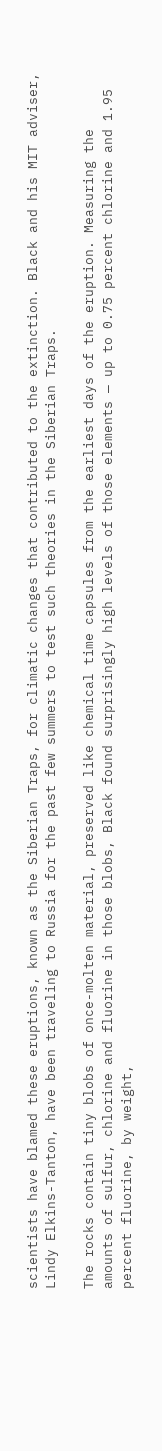scientists have blamed these eruptions, known as the Siberian Traps, for climatic changes that contributed to the extinction. Black and his MIT adviser, Lindy Elkins-Tanton, have been traveling to Russia for the past few summers to test such theories in the Siberian Traps.

The rocks contain tiny blobs of once-molten material, preserved like chemical time capsules from the earliest days of the eruption. Measuring the amounts of sulfur, chlorine and fluorine in those blobs, Black found surprisingly high levels of those elements — up to 0.75 percent chlorine and 1.95 percent fluorine, by weight,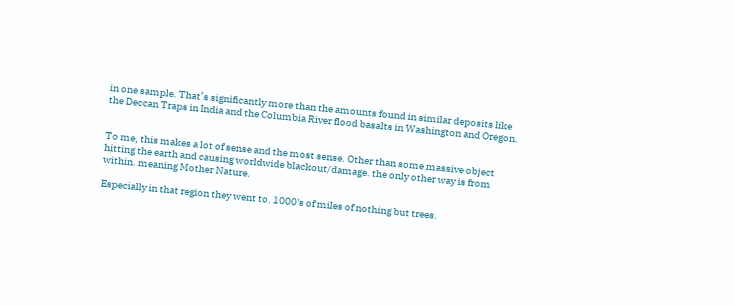in one sample. That’s significantly more than the amounts found in similar deposits like the Deccan Traps in India and the Columbia River flood basalts in Washington and Oregon.


To me, this makes a lot of sense and the most sense. Other than some massive object hitting the earth and causing worldwide blackout/damage. the only other way is from within. meaning Mother Nature.

Especially in that region they went to. 1000's of miles of nothing but trees.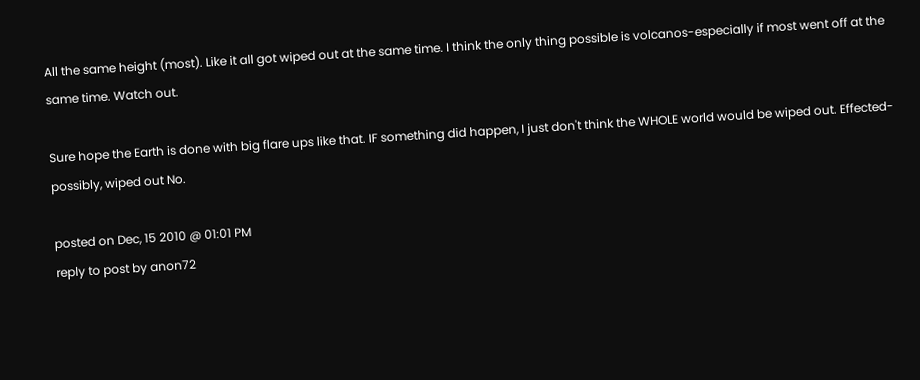All the same height (most). Like it all got wiped out at the same time. I think the only thing possible is volcanos-especially if most went off at the same time. Watch out.

Sure hope the Earth is done with big flare ups like that. IF something did happen, I just don't think the WHOLE world would be wiped out. Effected-possibly, wiped out No.

posted on Dec, 15 2010 @ 01:01 PM
reply to post by anon72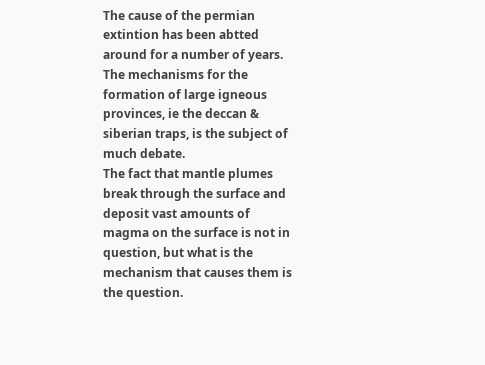The cause of the permian extintion has been abtted around for a number of years.
The mechanisms for the formation of large igneous provinces, ie the deccan & siberian traps, is the subject of much debate.
The fact that mantle plumes break through the surface and deposit vast amounts of magma on the surface is not in question, but what is the mechanism that causes them is the question.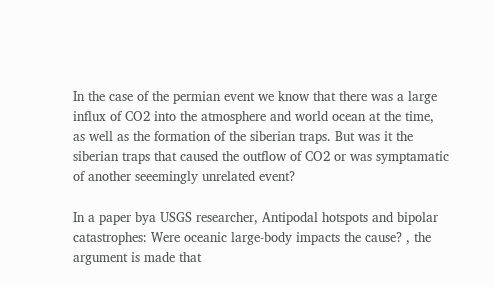In the case of the permian event we know that there was a large influx of CO2 into the atmosphere and world ocean at the time, as well as the formation of the siberian traps. But was it the siberian traps that caused the outflow of CO2 or was symptamatic of another seeemingly unrelated event?

In a paper bya USGS researcher, Antipodal hotspots and bipolar catastrophes: Were oceanic large-body impacts the cause? , the argument is made that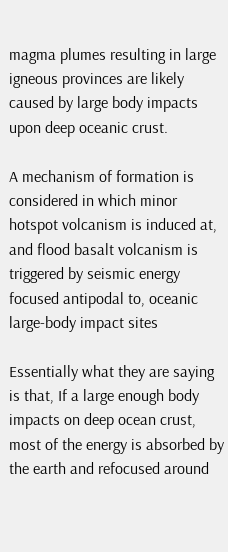magma plumes resulting in large igneous provinces are likely caused by large body impacts upon deep oceanic crust.

A mechanism of formation is considered in which minor hotspot volcanism is induced at, and flood basalt volcanism is triggered by seismic energy focused antipodal to, oceanic large-body impact sites

Essentially what they are saying is that, If a large enough body impacts on deep ocean crust, most of the energy is absorbed by the earth and refocused around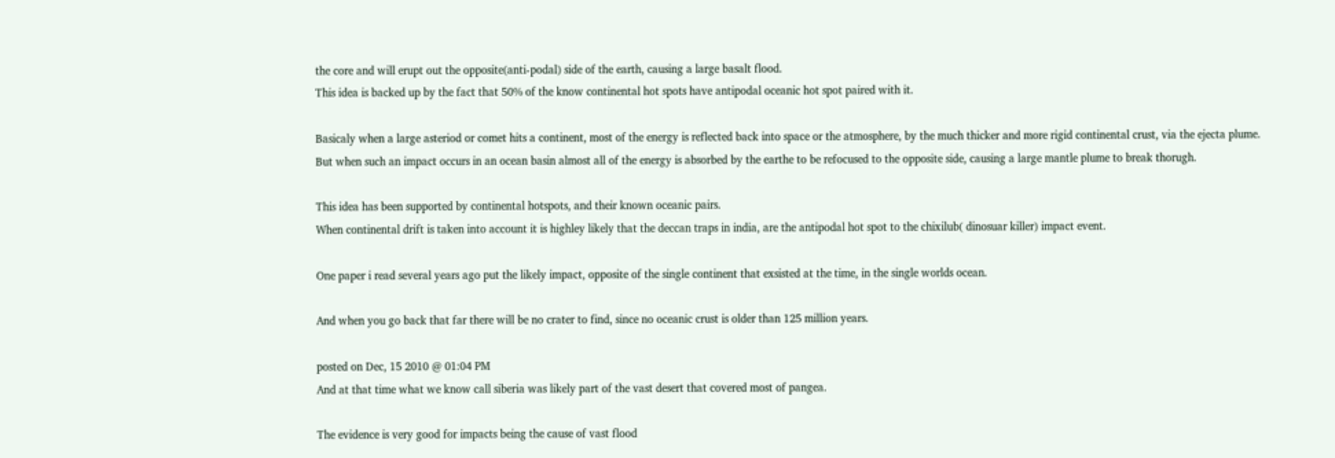the core and will erupt out the opposite(anti-podal) side of the earth, causing a large basalt flood.
This idea is backed up by the fact that 50% of the know continental hot spots have antipodal oceanic hot spot paired with it.

Basicaly when a large asteriod or comet hits a continent, most of the energy is reflected back into space or the atmosphere, by the much thicker and more rigid continental crust, via the ejecta plume.
But when such an impact occurs in an ocean basin almost all of the energy is absorbed by the earthe to be refocused to the opposite side, causing a large mantle plume to break thorugh.

This idea has been supported by continental hotspots, and their known oceanic pairs.
When continental drift is taken into account it is highley likely that the deccan traps in india, are the antipodal hot spot to the chixilub( dinosuar killer) impact event.

One paper i read several years ago put the likely impact, opposite of the single continent that exsisted at the time, in the single worlds ocean.

And when you go back that far there will be no crater to find, since no oceanic crust is older than 125 million years.

posted on Dec, 15 2010 @ 01:04 PM
And at that time what we know call siberia was likely part of the vast desert that covered most of pangea.

The evidence is very good for impacts being the cause of vast flood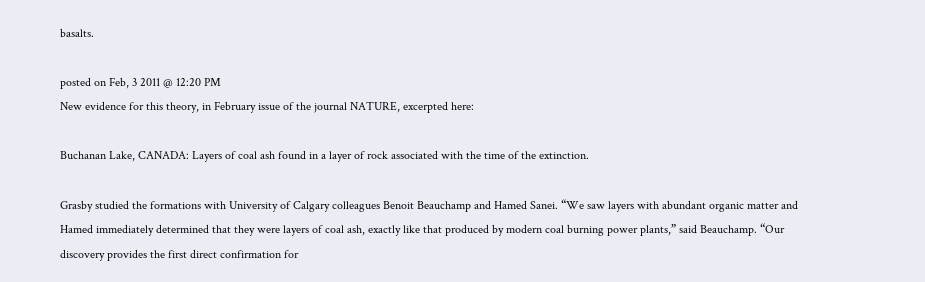basalts.

posted on Feb, 3 2011 @ 12:20 PM
New evidence for this theory, in February issue of the journal NATURE, excerpted here:

Buchanan Lake, CANADA: Layers of coal ash found in a layer of rock associated with the time of the extinction.

Grasby studied the formations with University of Calgary colleagues Benoit Beauchamp and Hamed Sanei. “We saw layers with abundant organic matter and Hamed immediately determined that they were layers of coal ash, exactly like that produced by modern coal burning power plants,” said Beauchamp. “Our discovery provides the first direct confirmation for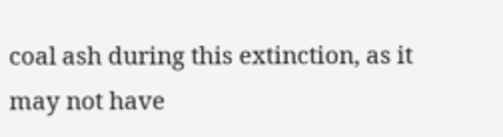coal ash during this extinction, as it may not have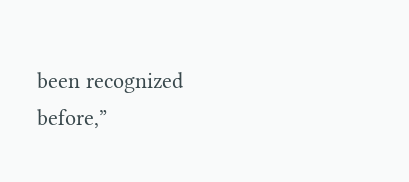been recognized before,”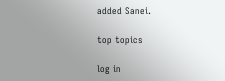added Sanei.

top topics

log in